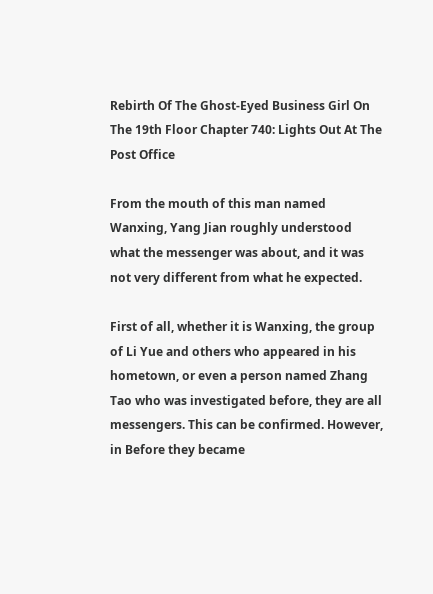Rebirth Of The Ghost-Eyed Business Girl On The 19th Floor Chapter 740: Lights Out At The Post Office

From the mouth of this man named Wanxing, Yang Jian roughly understood what the messenger was about, and it was not very different from what he expected.

First of all, whether it is Wanxing, the group of Li Yue and others who appeared in his hometown, or even a person named Zhang Tao who was investigated before, they are all messengers. This can be confirmed. However, in Before they became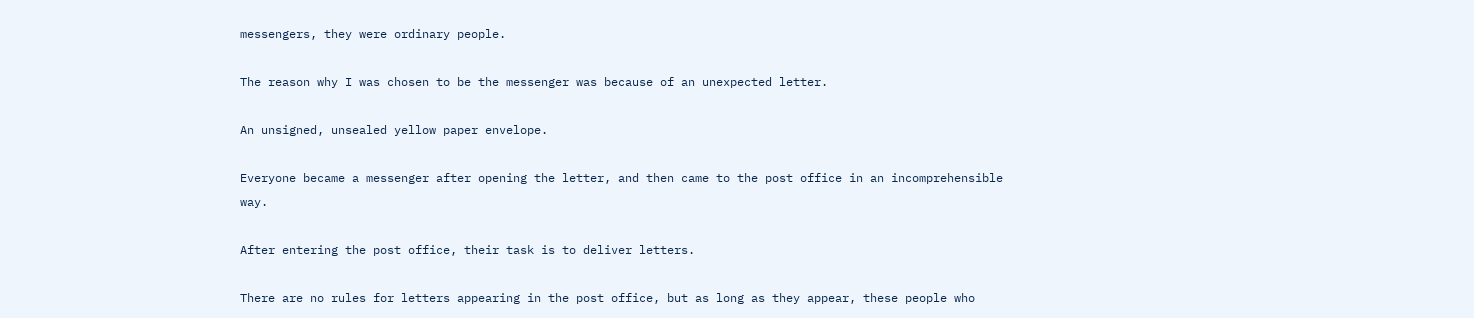messengers, they were ordinary people.

The reason why I was chosen to be the messenger was because of an unexpected letter.

An unsigned, unsealed yellow paper envelope.

Everyone became a messenger after opening the letter, and then came to the post office in an incomprehensible way.

After entering the post office, their task is to deliver letters.

There are no rules for letters appearing in the post office, but as long as they appear, these people who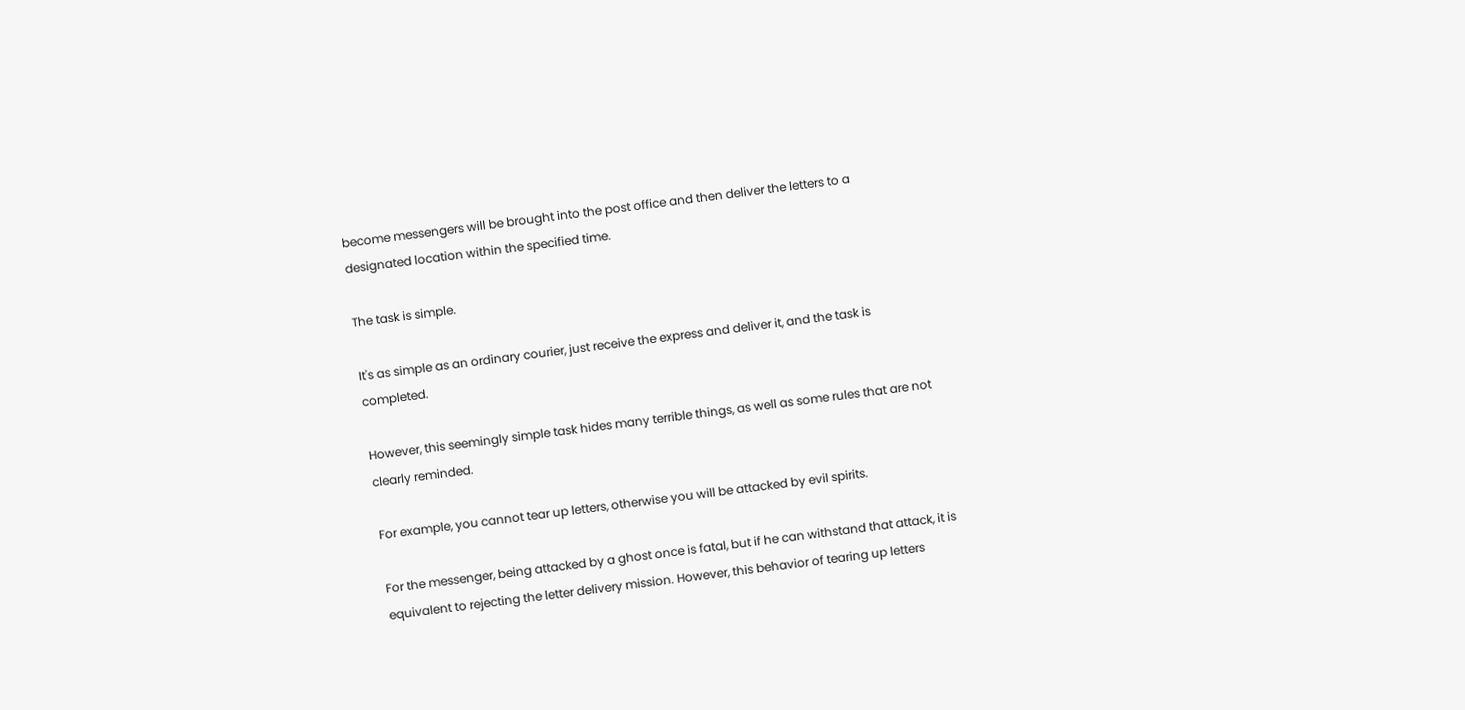become messengers will be brought into the post office and then deliver the letters to a designated location within the specified time.

The task is simple.

It's as simple as an ordinary courier, just receive the express and deliver it, and the task is completed.

However, this seemingly simple task hides many terrible things, as well as some rules that are not clearly reminded.

For example, you cannot tear up letters, otherwise you will be attacked by evil spirits.

For the messenger, being attacked by a ghost once is fatal, but if he can withstand that attack, it is equivalent to rejecting the letter delivery mission. However, this behavior of tearing up letters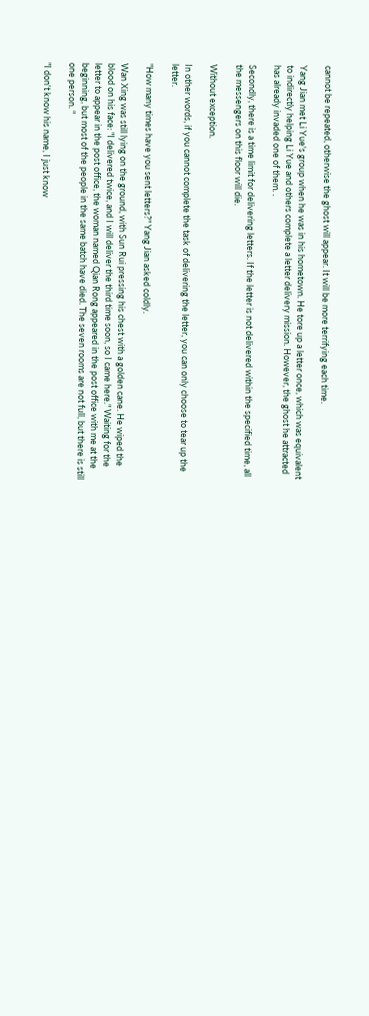cannot be repeated, otherwise the ghost will appear. It will be more terrifying each time.

Yang Jian met Li Yue's group when he was in his hometown. He tore up a letter once, which was equivalent to indirectly helping Li Yue and others complete a letter delivery mission. However, the ghost he attracted has already invaded one of them. .

Secondly, there is a time limit for delivering letters. If the letter is not delivered within the specified time, all the messengers on this floor will die.

Without exception.

In other words, if you cannot complete the task of delivering the letter, you can only choose to tear up the letter.

"How many times have you sent letters?" Yang Jian asked coldly.

Wan Xing was still lying on the ground, with Sun Rui pressing his chest with a golden cane. He wiped the blood on his face: "I delivered twice, and I will deliver the third time soon, so I came here." Waiting for the letter to appear in the post office, the woman named Qian Rong appeared in the post office with me at the beginning, but most of the people in the same batch have died. The seven rooms are not full, but there is still one person. "

"I don't know his name, I just know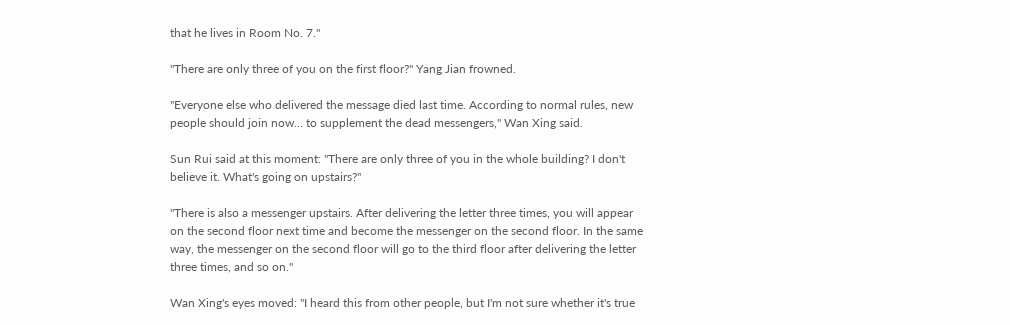that he lives in Room No. 7."

"There are only three of you on the first floor?" Yang Jian frowned.

"Everyone else who delivered the message died last time. According to normal rules, new people should join now… to supplement the dead messengers," Wan Xing said.

Sun Rui said at this moment: "There are only three of you in the whole building? I don't believe it. What's going on upstairs?"

"There is also a messenger upstairs. After delivering the letter three times, you will appear on the second floor next time and become the messenger on the second floor. In the same way, the messenger on the second floor will go to the third floor after delivering the letter three times, and so on."

Wan Xing's eyes moved: "I heard this from other people, but I'm not sure whether it's true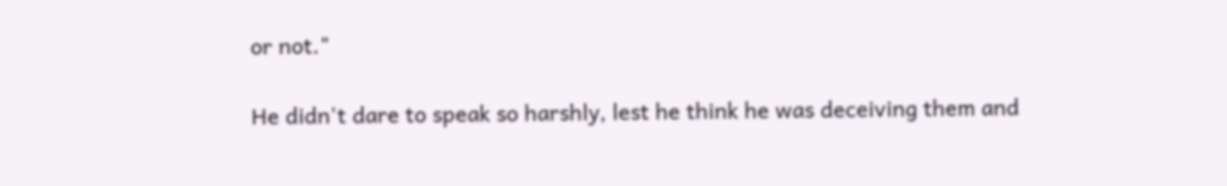or not."

He didn't dare to speak so harshly, lest he think he was deceiving them and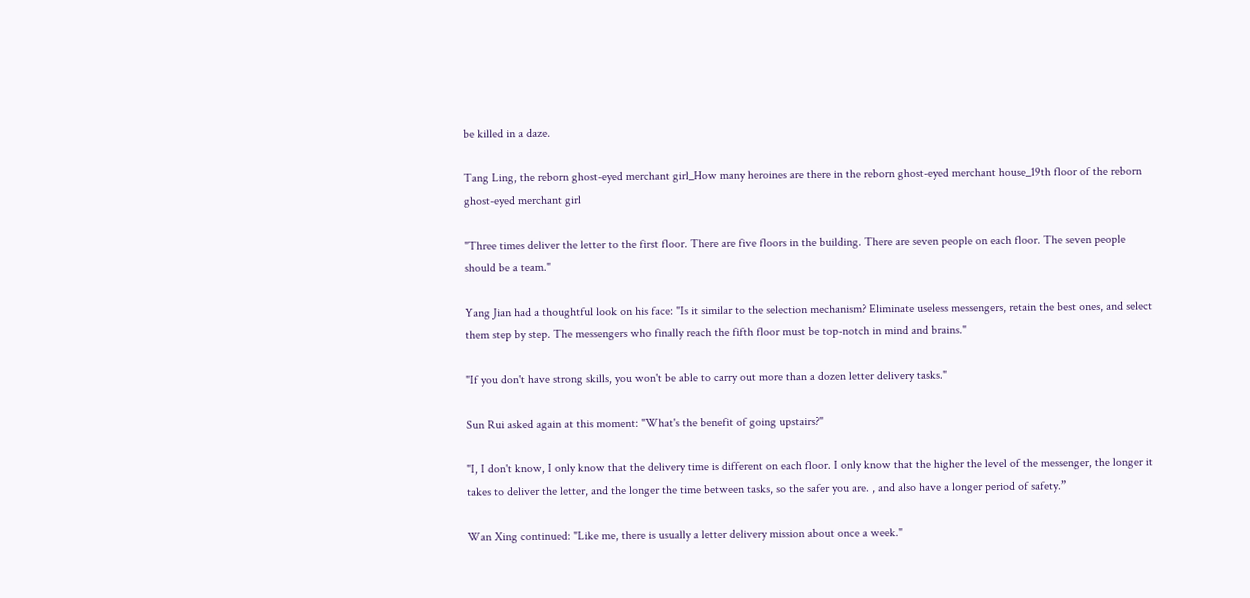be killed in a daze.

Tang Ling, the reborn ghost-eyed merchant girl_How many heroines are there in the reborn ghost-eyed merchant house_19th floor of the reborn ghost-eyed merchant girl

"Three times deliver the letter to the first floor. There are five floors in the building. There are seven people on each floor. The seven people should be a team."

Yang Jian had a thoughtful look on his face: "Is it similar to the selection mechanism? Eliminate useless messengers, retain the best ones, and select them step by step. The messengers who finally reach the fifth floor must be top-notch in mind and brains."

"If you don't have strong skills, you won't be able to carry out more than a dozen letter delivery tasks."

Sun Rui asked again at this moment: "What's the benefit of going upstairs?"

"I, I don't know, I only know that the delivery time is different on each floor. I only know that the higher the level of the messenger, the longer it takes to deliver the letter, and the longer the time between tasks, so the safer you are. , and also have a longer period of safety.”

Wan Xing continued: "Like me, there is usually a letter delivery mission about once a week."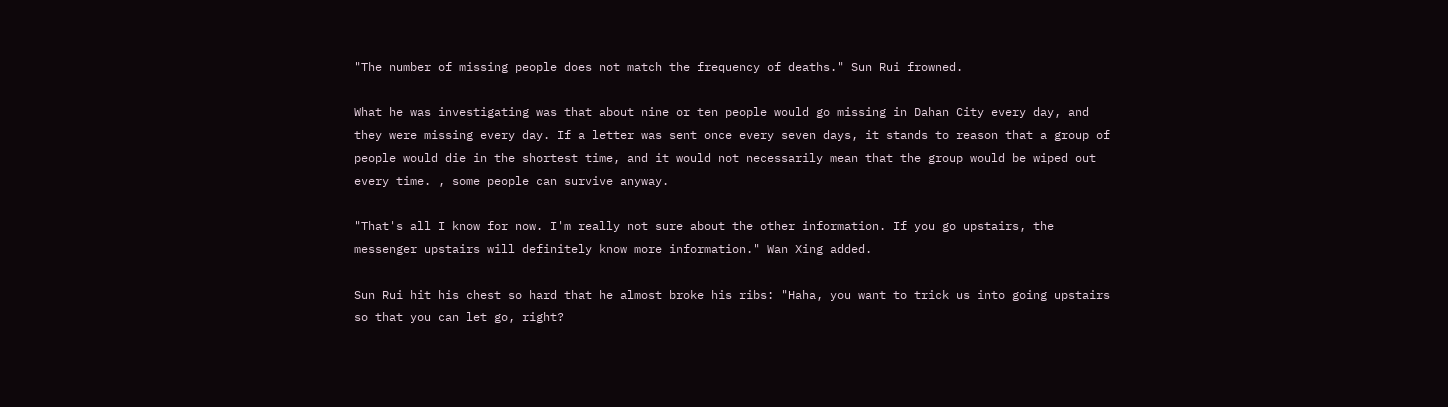"The number of missing people does not match the frequency of deaths." Sun Rui frowned.

What he was investigating was that about nine or ten people would go missing in Dahan City every day, and they were missing every day. If a letter was sent once every seven days, it stands to reason that a group of people would die in the shortest time, and it would not necessarily mean that the group would be wiped out every time. , some people can survive anyway.

"That's all I know for now. I'm really not sure about the other information. If you go upstairs, the messenger upstairs will definitely know more information." Wan Xing added.

Sun Rui hit his chest so hard that he almost broke his ribs: "Haha, you want to trick us into going upstairs so that you can let go, right?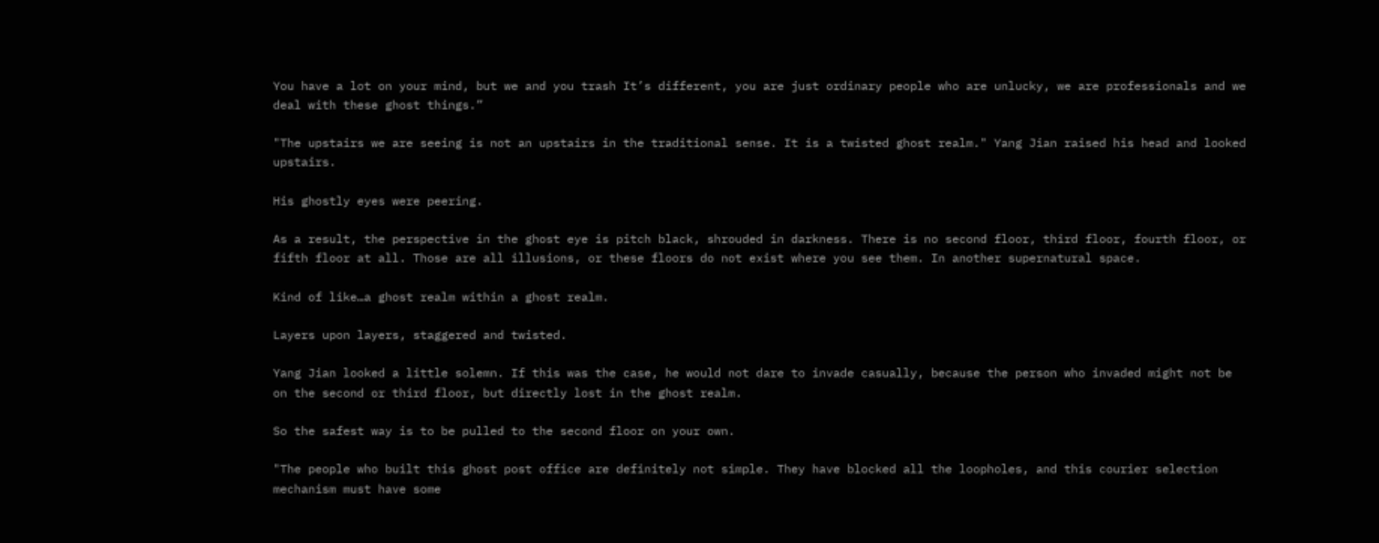You have a lot on your mind, but we and you trash It’s different, you are just ordinary people who are unlucky, we are professionals and we deal with these ghost things.”

"The upstairs we are seeing is not an upstairs in the traditional sense. It is a twisted ghost realm." Yang Jian raised his head and looked upstairs.

His ghostly eyes were peering.

As a result, the perspective in the ghost eye is pitch black, shrouded in darkness. There is no second floor, third floor, fourth floor, or fifth floor at all. Those are all illusions, or these floors do not exist where you see them. In another supernatural space.

Kind of like…a ghost realm within a ghost realm.

Layers upon layers, staggered and twisted.

Yang Jian looked a little solemn. If this was the case, he would not dare to invade casually, because the person who invaded might not be on the second or third floor, but directly lost in the ghost realm.

So the safest way is to be pulled to the second floor on your own.

"The people who built this ghost post office are definitely not simple. They have blocked all the loopholes, and this courier selection mechanism must have some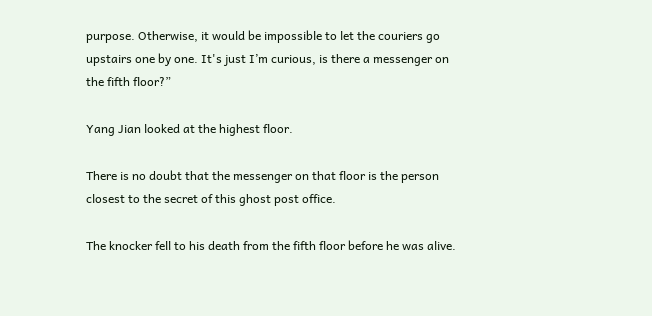purpose. Otherwise, it would be impossible to let the couriers go upstairs one by one. It's just I’m curious, is there a messenger on the fifth floor?”

Yang Jian looked at the highest floor.

There is no doubt that the messenger on that floor is the person closest to the secret of this ghost post office.

The knocker fell to his death from the fifth floor before he was alive.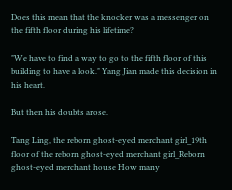Does this mean that the knocker was a messenger on the fifth floor during his lifetime?

"We have to find a way to go to the fifth floor of this building to have a look." Yang Jian made this decision in his heart.

But then his doubts arose.

Tang Ling, the reborn ghost-eyed merchant girl_19th floor of the reborn ghost-eyed merchant girl_Reborn ghost-eyed merchant house How many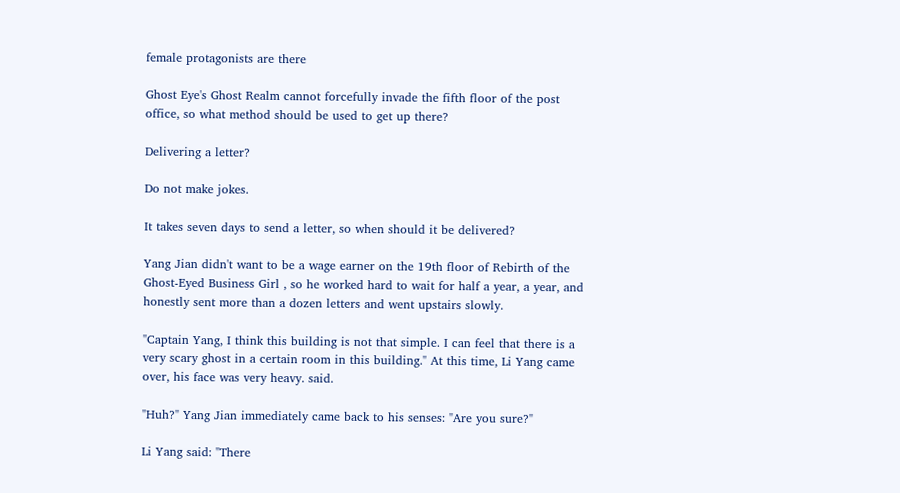female protagonists are there

Ghost Eye's Ghost Realm cannot forcefully invade the fifth floor of the post office, so what method should be used to get up there?

Delivering a letter?

Do not make jokes.

It takes seven days to send a letter, so when should it be delivered?

Yang Jian didn't want to be a wage earner on the 19th floor of Rebirth of the Ghost-Eyed Business Girl , so he worked hard to wait for half a year, a year, and honestly sent more than a dozen letters and went upstairs slowly.

"Captain Yang, I think this building is not that simple. I can feel that there is a very scary ghost in a certain room in this building." At this time, Li Yang came over, his face was very heavy. said.

"Huh?" Yang Jian immediately came back to his senses: "Are you sure?"

Li Yang said: "There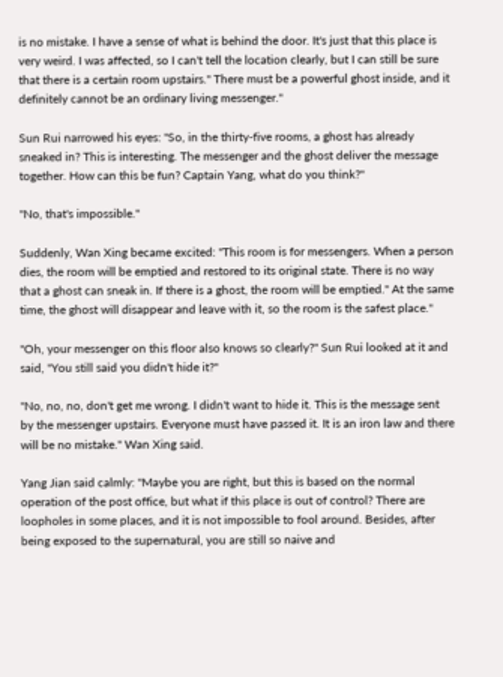is no mistake. I have a sense of what is behind the door. It's just that this place is very weird. I was affected, so I can't tell the location clearly, but I can still be sure that there is a certain room upstairs." There must be a powerful ghost inside, and it definitely cannot be an ordinary living messenger."

Sun Rui narrowed his eyes: "So, in the thirty-five rooms, a ghost has already sneaked in? This is interesting. The messenger and the ghost deliver the message together. How can this be fun? Captain Yang, what do you think?"

"No, that's impossible."

Suddenly, Wan Xing became excited: "This room is for messengers. When a person dies, the room will be emptied and restored to its original state. There is no way that a ghost can sneak in. If there is a ghost, the room will be emptied." At the same time, the ghost will disappear and leave with it, so the room is the safest place."

"Oh, your messenger on this floor also knows so clearly?" Sun Rui looked at it and said, "You still said you didn't hide it?"

"No, no, no, don't get me wrong. I didn't want to hide it. This is the message sent by the messenger upstairs. Everyone must have passed it. It is an iron law and there will be no mistake." Wan Xing said.

Yang Jian said calmly: "Maybe you are right, but this is based on the normal operation of the post office, but what if this place is out of control? There are loopholes in some places, and it is not impossible to fool around. Besides, after being exposed to the supernatural, you are still so naive and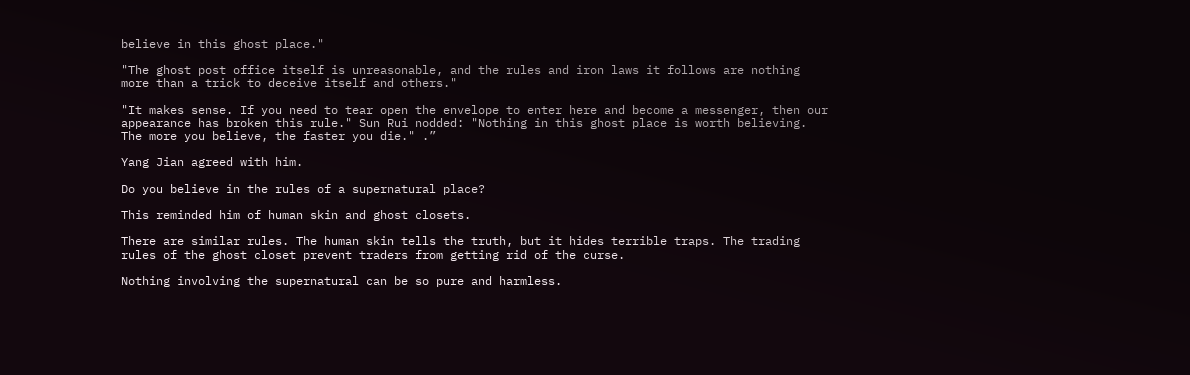believe in this ghost place."

"The ghost post office itself is unreasonable, and the rules and iron laws it follows are nothing more than a trick to deceive itself and others."

"It makes sense. If you need to tear open the envelope to enter here and become a messenger, then our appearance has broken this rule." Sun Rui nodded: "Nothing in this ghost place is worth believing. The more you believe, the faster you die." .”

Yang Jian agreed with him.

Do you believe in the rules of a supernatural place?

This reminded him of human skin and ghost closets.

There are similar rules. The human skin tells the truth, but it hides terrible traps. The trading rules of the ghost closet prevent traders from getting rid of the curse.

Nothing involving the supernatural can be so pure and harmless.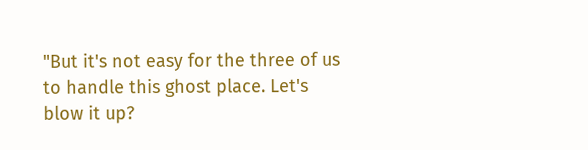"But it's not easy for the three of us to handle this ghost place. Let's blow it up?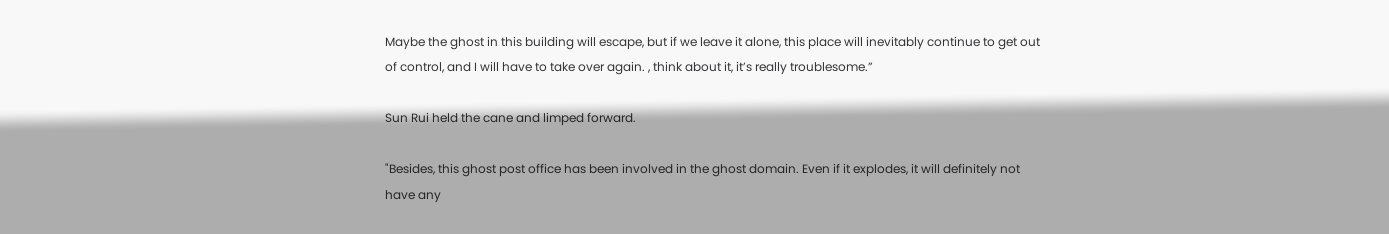Maybe the ghost in this building will escape, but if we leave it alone, this place will inevitably continue to get out of control, and I will have to take over again. , think about it, it’s really troublesome.”

Sun Rui held the cane and limped forward.

"Besides, this ghost post office has been involved in the ghost domain. Even if it explodes, it will definitely not have any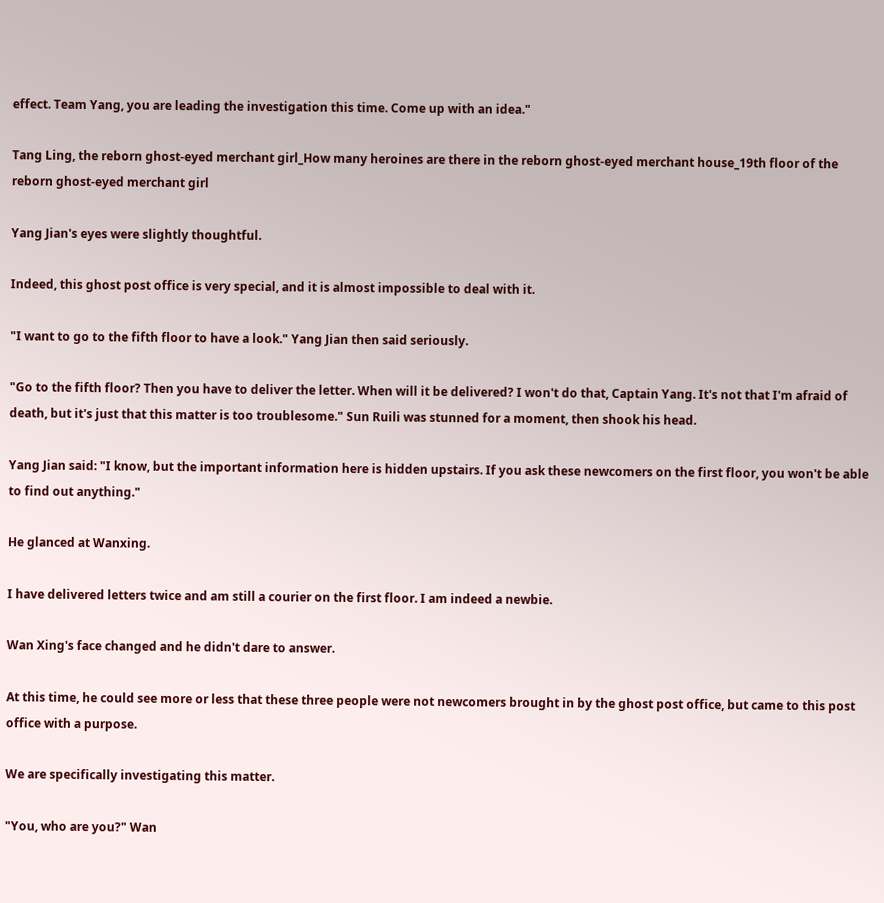effect. Team Yang, you are leading the investigation this time. Come up with an idea."

Tang Ling, the reborn ghost-eyed merchant girl_How many heroines are there in the reborn ghost-eyed merchant house_19th floor of the reborn ghost-eyed merchant girl

Yang Jian's eyes were slightly thoughtful.

Indeed, this ghost post office is very special, and it is almost impossible to deal with it.

"I want to go to the fifth floor to have a look." Yang Jian then said seriously.

"Go to the fifth floor? Then you have to deliver the letter. When will it be delivered? I won't do that, Captain Yang. It's not that I'm afraid of death, but it's just that this matter is too troublesome." Sun Ruili was stunned for a moment, then shook his head.

Yang Jian said: "I know, but the important information here is hidden upstairs. If you ask these newcomers on the first floor, you won't be able to find out anything."

He glanced at Wanxing.

I have delivered letters twice and am still a courier on the first floor. I am indeed a newbie.

Wan Xing's face changed and he didn't dare to answer.

At this time, he could see more or less that these three people were not newcomers brought in by the ghost post office, but came to this post office with a purpose.

We are specifically investigating this matter.

"You, who are you?" Wan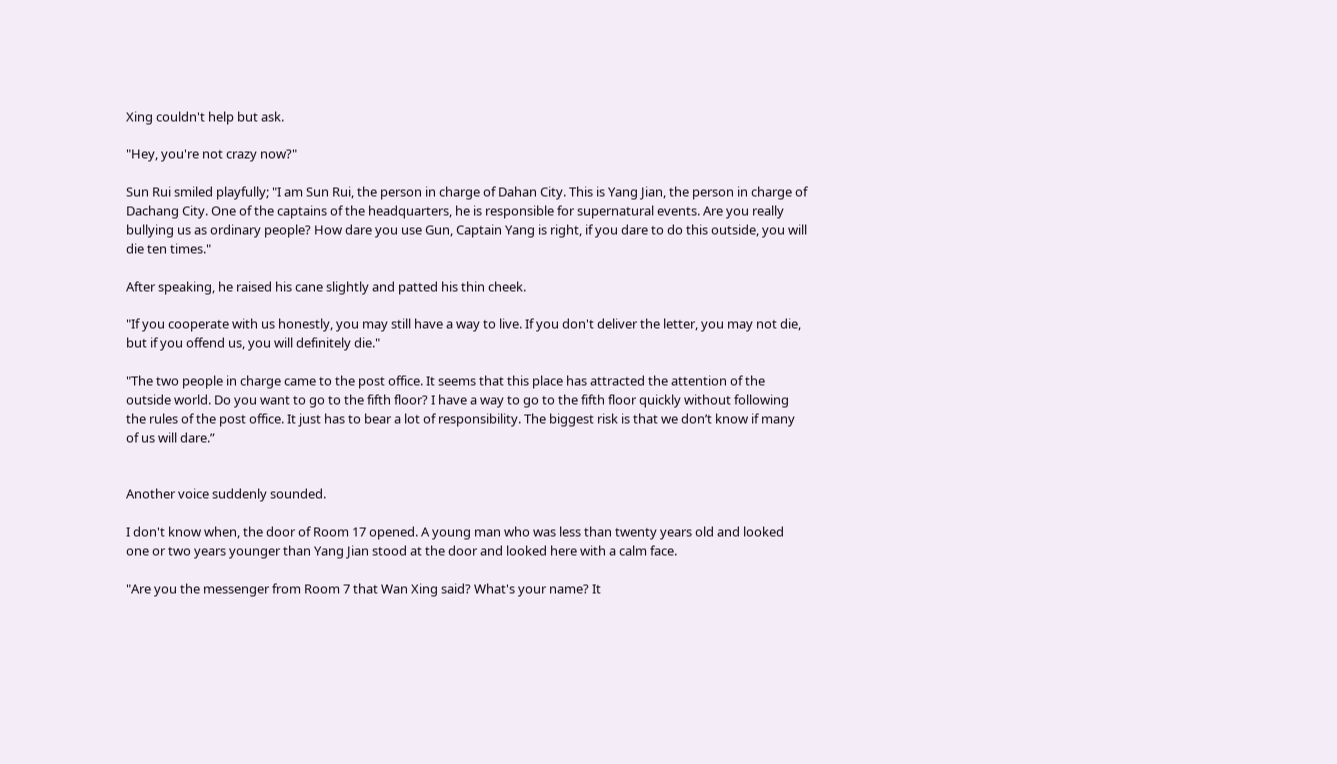Xing couldn't help but ask.

"Hey, you're not crazy now?"

Sun Rui smiled playfully; "I am Sun Rui, the person in charge of Dahan City. This is Yang Jian, the person in charge of Dachang City. One of the captains of the headquarters, he is responsible for supernatural events. Are you really bullying us as ordinary people? How dare you use Gun, Captain Yang is right, if you dare to do this outside, you will die ten times."

After speaking, he raised his cane slightly and patted his thin cheek.

"If you cooperate with us honestly, you may still have a way to live. If you don't deliver the letter, you may not die, but if you offend us, you will definitely die."

"The two people in charge came to the post office. It seems that this place has attracted the attention of the outside world. Do you want to go to the fifth floor? I have a way to go to the fifth floor quickly without following the rules of the post office. It just has to bear a lot of responsibility. The biggest risk is that we don’t know if many of us will dare.”


Another voice suddenly sounded.

I don't know when, the door of Room 17 opened. A young man who was less than twenty years old and looked one or two years younger than Yang Jian stood at the door and looked here with a calm face.

"Are you the messenger from Room 7 that Wan Xing said? What's your name? It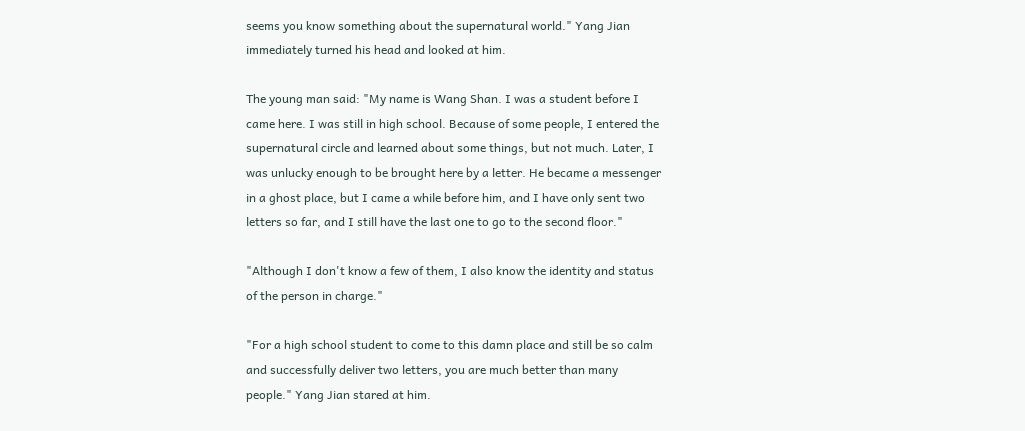seems you know something about the supernatural world." Yang Jian immediately turned his head and looked at him.

The young man said: "My name is Wang Shan. I was a student before I came here. I was still in high school. Because of some people, I entered the supernatural circle and learned about some things, but not much. Later, I was unlucky enough to be brought here by a letter. He became a messenger in a ghost place, but I came a while before him, and I have only sent two letters so far, and I still have the last one to go to the second floor."

"Although I don't know a few of them, I also know the identity and status of the person in charge."

"For a high school student to come to this damn place and still be so calm and successfully deliver two letters, you are much better than many people." Yang Jian stared at him.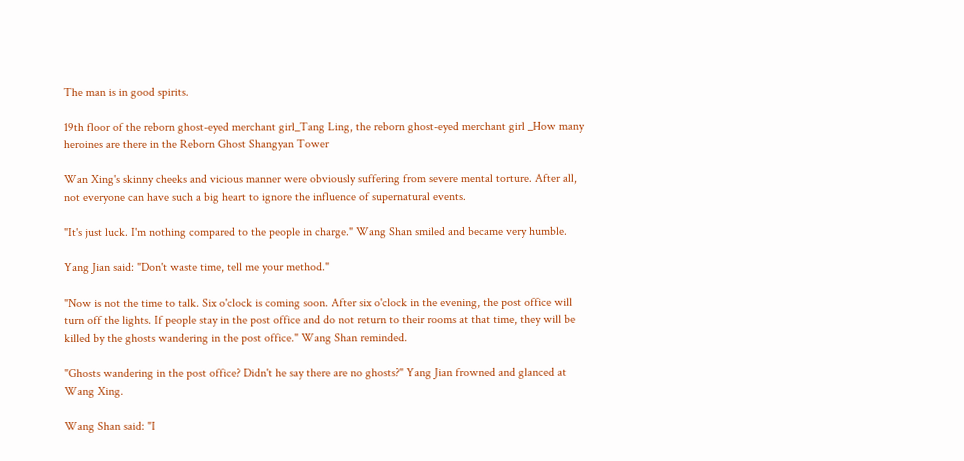The man is in good spirits.

19th floor of the reborn ghost-eyed merchant girl_Tang Ling, the reborn ghost-eyed merchant girl _How many heroines are there in the Reborn Ghost Shangyan Tower

Wan Xing's skinny cheeks and vicious manner were obviously suffering from severe mental torture. After all, not everyone can have such a big heart to ignore the influence of supernatural events.

"It's just luck. I'm nothing compared to the people in charge." Wang Shan smiled and became very humble.

Yang Jian said: "Don't waste time, tell me your method."

"Now is not the time to talk. Six o'clock is coming soon. After six o'clock in the evening, the post office will turn off the lights. If people stay in the post office and do not return to their rooms at that time, they will be killed by the ghosts wandering in the post office." Wang Shan reminded.

"Ghosts wandering in the post office? Didn't he say there are no ghosts?" Yang Jian frowned and glanced at Wang Xing.

Wang Shan said: "I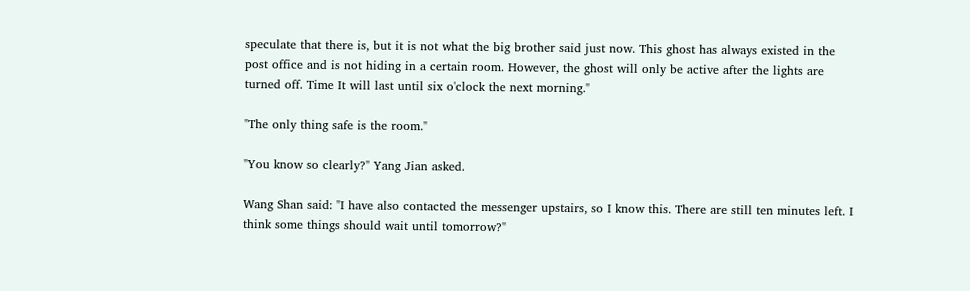speculate that there is, but it is not what the big brother said just now. This ghost has always existed in the post office and is not hiding in a certain room. However, the ghost will only be active after the lights are turned off. Time It will last until six o'clock the next morning."

"The only thing safe is the room."

"You know so clearly?" Yang Jian asked.

Wang Shan said: "I have also contacted the messenger upstairs, so I know this. There are still ten minutes left. I think some things should wait until tomorrow?"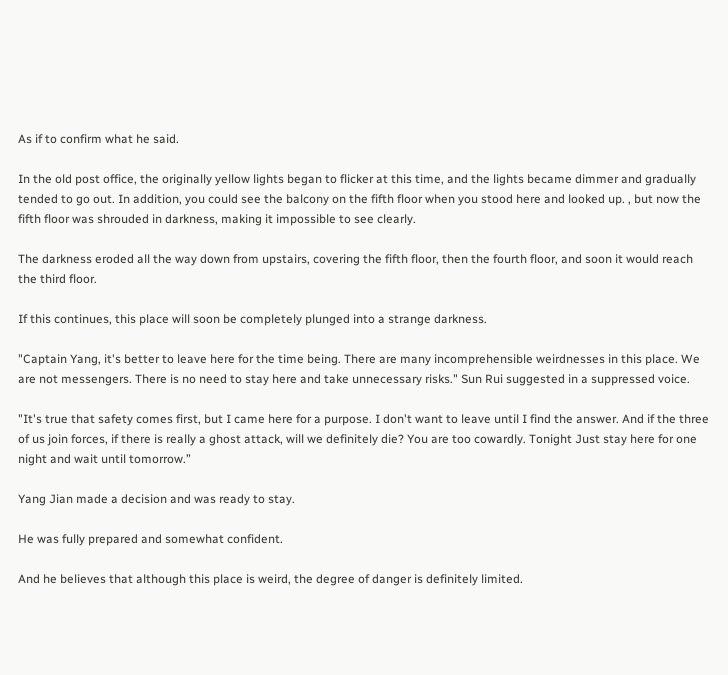As if to confirm what he said.

In the old post office, the originally yellow lights began to flicker at this time, and the lights became dimmer and gradually tended to go out. In addition, you could see the balcony on the fifth floor when you stood here and looked up. , but now the fifth floor was shrouded in darkness, making it impossible to see clearly.

The darkness eroded all the way down from upstairs, covering the fifth floor, then the fourth floor, and soon it would reach the third floor.

If this continues, this place will soon be completely plunged into a strange darkness.

"Captain Yang, it's better to leave here for the time being. There are many incomprehensible weirdnesses in this place. We are not messengers. There is no need to stay here and take unnecessary risks." Sun Rui suggested in a suppressed voice.

"It's true that safety comes first, but I came here for a purpose. I don't want to leave until I find the answer. And if the three of us join forces, if there is really a ghost attack, will we definitely die? You are too cowardly. Tonight Just stay here for one night and wait until tomorrow.”

Yang Jian made a decision and was ready to stay.

He was fully prepared and somewhat confident.

And he believes that although this place is weird, the degree of danger is definitely limited.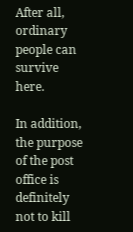After all, ordinary people can survive here.

In addition, the purpose of the post office is definitely not to kill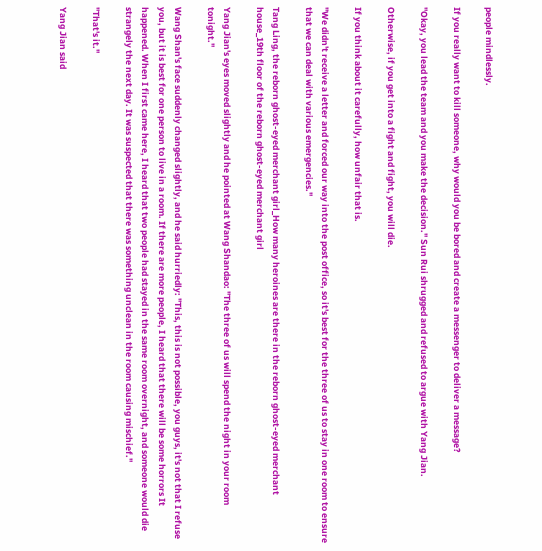people mindlessly.

If you really want to kill someone, why would you be bored and create a messenger to deliver a message?

"Okay, you lead the team and you make the decision." Sun Rui shrugged and refused to argue with Yang Jian.

Otherwise, if you get into a fight and fight, you will die.

If you think about it carefully, how unfair that is.

"We didn't receive a letter and forced our way into the post office, so it's best for the three of us to stay in one room to ensure that we can deal with various emergencies."

Tang Ling, the reborn ghost-eyed merchant girl_How many heroines are there in the reborn ghost-eyed merchant house_19th floor of the reborn ghost-eyed merchant girl

Yang Jian's eyes moved slightly and he pointed at Wang Shandao: "The three of us will spend the night in your room tonight."

Wang Shan's face suddenly changed slightly, and he said hurriedly: "This, this is not possible, you guys, it's not that I refuse you, but it is best for one person to live in a room. If there are more people, I heard that there will be some horrors It happened. When I first came here, I heard that two people had stayed in the same room overnight, and someone would die strangely the next day. It was suspected that there was something unclean in the room causing mischief."

"That's it."

Yang Jian said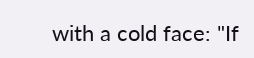with a cold face: "If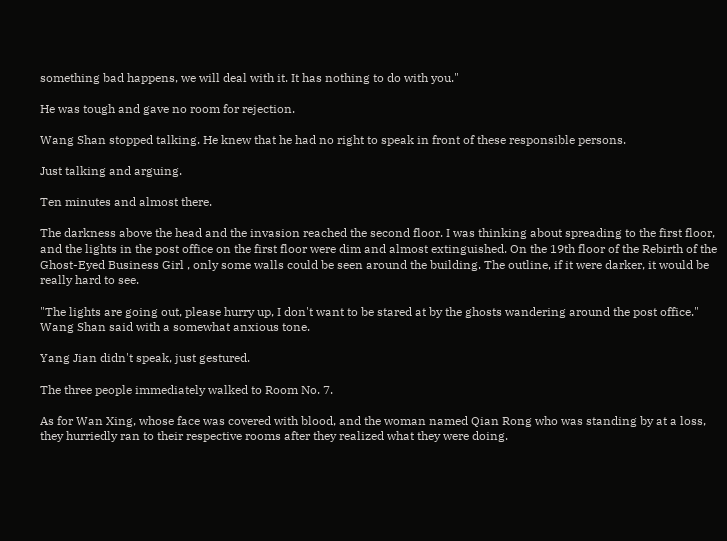something bad happens, we will deal with it. It has nothing to do with you."

He was tough and gave no room for rejection.

Wang Shan stopped talking. He knew that he had no right to speak in front of these responsible persons.

Just talking and arguing.

Ten minutes and almost there.

The darkness above the head and the invasion reached the second floor. I was thinking about spreading to the first floor, and the lights in the post office on the first floor were dim and almost extinguished. On the 19th floor of the Rebirth of the Ghost-Eyed Business Girl , only some walls could be seen around the building. The outline, if it were darker, it would be really hard to see.

"The lights are going out, please hurry up, I don't want to be stared at by the ghosts wandering around the post office." Wang Shan said with a somewhat anxious tone.

Yang Jian didn't speak, just gestured.

The three people immediately walked to Room No. 7.

As for Wan Xing, whose face was covered with blood, and the woman named Qian Rong who was standing by at a loss, they hurriedly ran to their respective rooms after they realized what they were doing.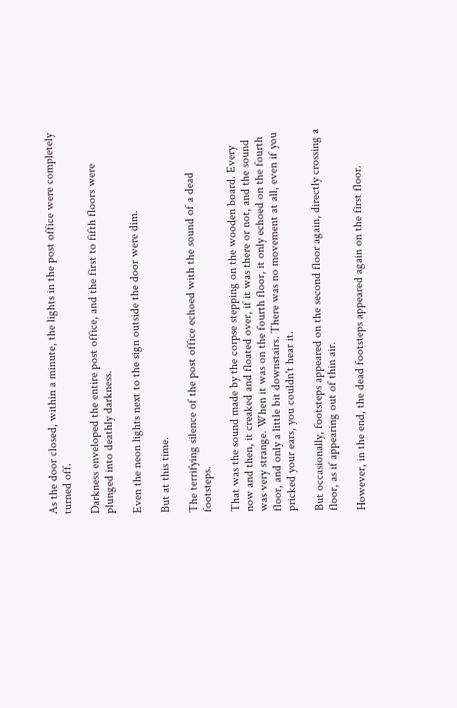As the door closed, within a minute, the lights in the post office were completely turned off.

Darkness enveloped the entire post office, and the first to fifth floors were plunged into deathly darkness.

Even the neon lights next to the sign outside the door were dim.

But at this time.

The terrifying silence of the post office echoed with the sound of a dead footsteps.

That was the sound made by the corpse stepping on the wooden board. Every now and then, it creaked and floated over, if it was there or not, and the sound was very strange. When it was on the fourth floor, it only echoed on the fourth floor, and only a little bit downstairs. There was no movement at all, even if you pricked your ears, you couldn't hear it.

But occasionally, footsteps appeared on the second floor again, directly crossing a floor, as if appearing out of thin air.

However, in the end, the dead footsteps appeared again on the first floor.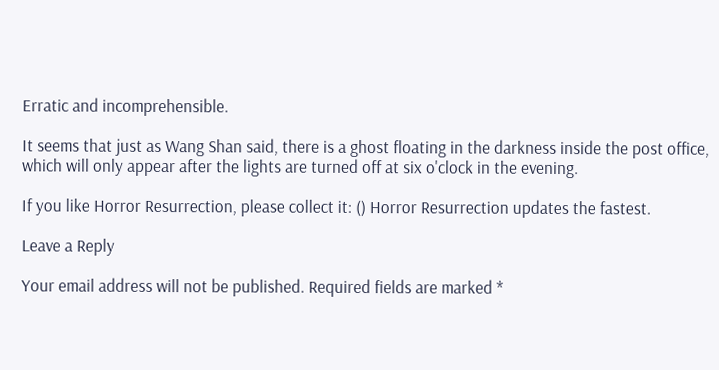Erratic and incomprehensible.

It seems that just as Wang Shan said, there is a ghost floating in the darkness inside the post office, which will only appear after the lights are turned off at six o'clock in the evening.

If you like Horror Resurrection, please collect it: () Horror Resurrection updates the fastest.

Leave a Reply

Your email address will not be published. Required fields are marked *